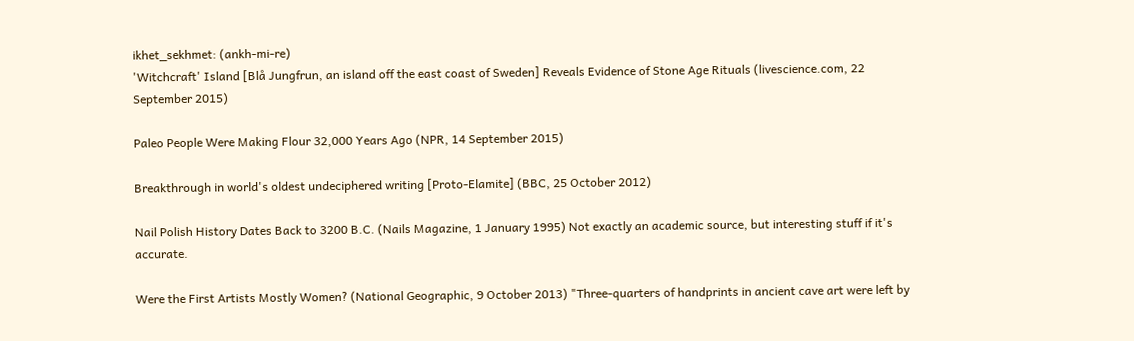ikhet_sekhmet: (ankh-mi-re)
'Witchcraft' Island [Blå Jungfrun, an island off the east coast of Sweden] Reveals Evidence of Stone Age Rituals (livescience.com, 22 September 2015)

Paleo People Were Making Flour 32,000 Years Ago (NPR, 14 September 2015)

Breakthrough in world's oldest undeciphered writing [Proto-Elamite] (BBC, 25 October 2012)

Nail Polish History Dates Back to 3200 B.C. (Nails Magazine, 1 January 1995) Not exactly an academic source, but interesting stuff if it's accurate.

Were the First Artists Mostly Women? (National Geographic, 9 October 2013) "Three-quarters of handprints in ancient cave art were left by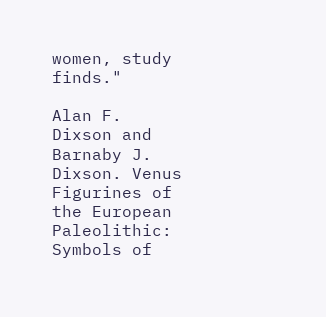women, study finds."

Alan F. Dixson and Barnaby J. Dixson. Venus Figurines of the European Paleolithic: Symbols of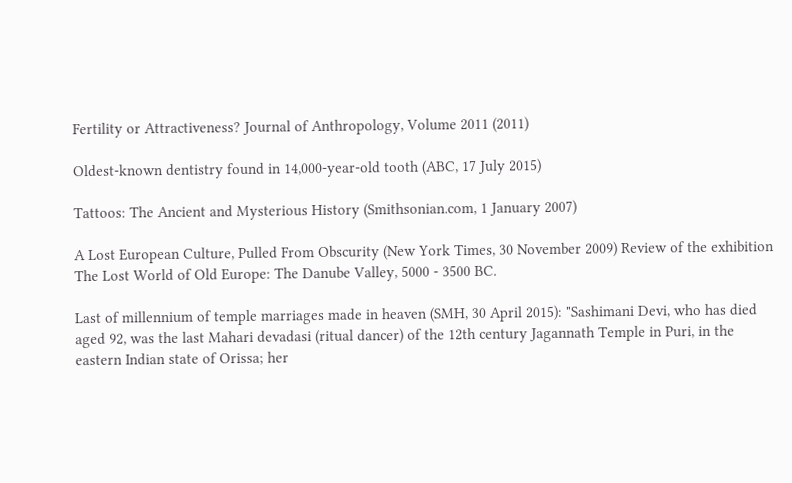Fertility or Attractiveness? Journal of Anthropology, Volume 2011 (2011)

Oldest-known dentistry found in 14,000-year-old tooth (ABC, 17 July 2015)

Tattoos: The Ancient and Mysterious History (Smithsonian.com, 1 January 2007)

A Lost European Culture, Pulled From Obscurity (New York Times, 30 November 2009) Review of the exhibition The Lost World of Old Europe: The Danube Valley, 5000 - 3500 BC.

Last of millennium of temple marriages made in heaven (SMH, 30 April 2015): "Sashimani Devi, who has died aged 92, was the last Mahari devadasi (ritual dancer) of the 12th century Jagannath Temple in Puri, in the eastern Indian state of Orissa; her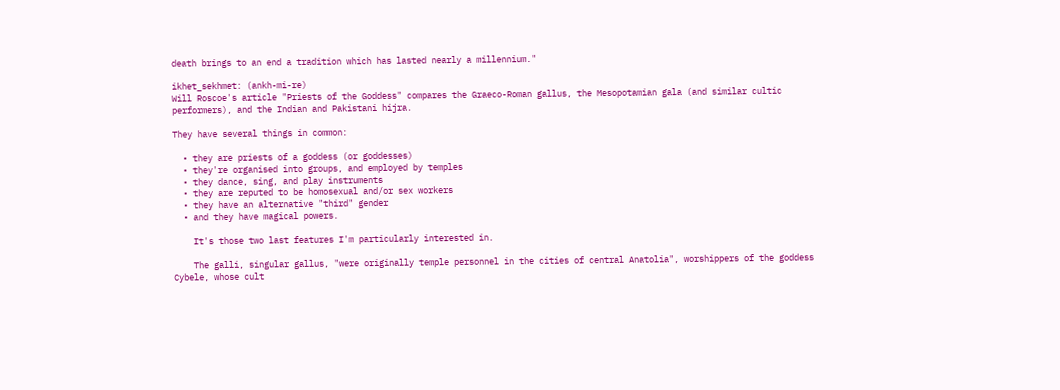death brings to an end a tradition which has lasted nearly a millennium."

ikhet_sekhmet: (ankh-mi-re)
Will Roscoe's article "Priests of the Goddess" compares the Graeco-Roman gallus, the Mesopotamian gala (and similar cultic performers), and the Indian and Pakistani hijra.

They have several things in common:

  • they are priests of a goddess (or goddesses)
  • they're organised into groups, and employed by temples
  • they dance, sing, and play instruments
  • they are reputed to be homosexual and/or sex workers
  • they have an alternative "third" gender
  • and they have magical powers.

    It's those two last features I'm particularly interested in.

    The galli, singular gallus, "were originally temple personnel in the cities of central Anatolia", worshippers of the goddess Cybele, whose cult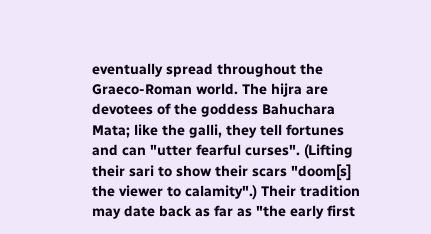eventually spread throughout the Graeco-Roman world. The hijra are devotees of the goddess Bahuchara Mata; like the galli, they tell fortunes and can "utter fearful curses". (Lifting their sari to show their scars "doom[s] the viewer to calamity".) Their tradition may date back as far as "the early first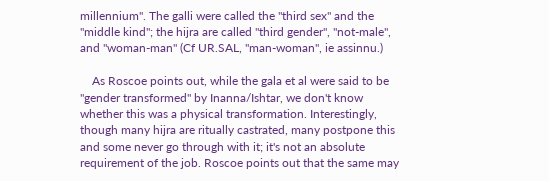millennium". The galli were called the "third sex" and the "middle kind"; the hijra are called "third gender", "not-male", and "woman-man" (Cf UR.SAL, "man-woman", ie assinnu.)

    As Roscoe points out, while the gala et al were said to be "gender transformed" by Inanna/Ishtar, we don't know whether this was a physical transformation. Interestingly, though many hijra are ritually castrated, many postpone this and some never go through with it; it's not an absolute requirement of the job. Roscoe points out that the same may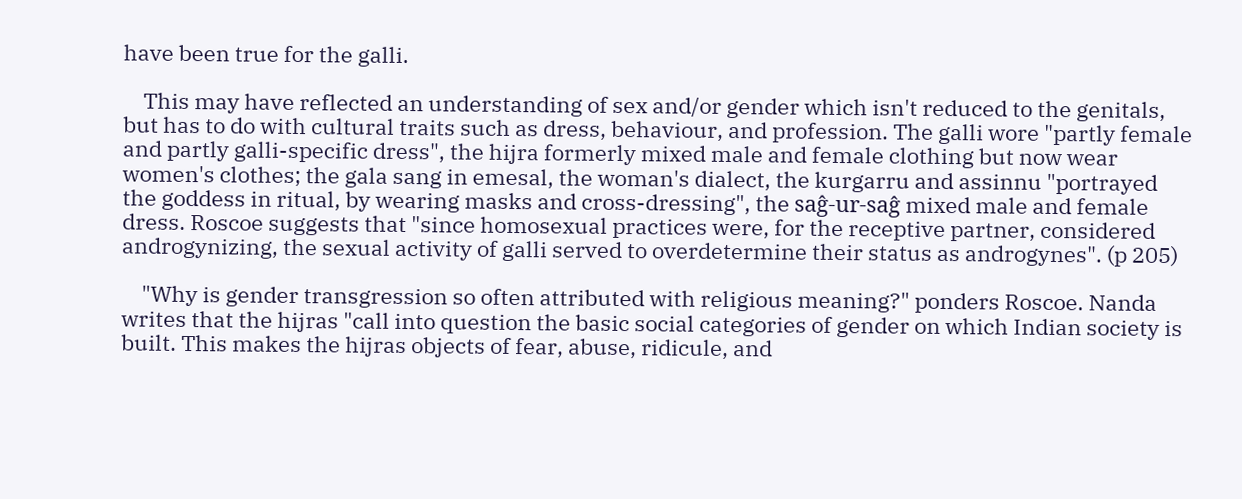have been true for the galli.

    This may have reflected an understanding of sex and/or gender which isn't reduced to the genitals, but has to do with cultural traits such as dress, behaviour, and profession. The galli wore "partly female and partly galli-specific dress", the hijra formerly mixed male and female clothing but now wear women's clothes; the gala sang in emesal, the woman's dialect, the kurgarru and assinnu "portrayed the goddess in ritual, by wearing masks and cross-dressing", the saĝ-ur-saĝ mixed male and female dress. Roscoe suggests that "since homosexual practices were, for the receptive partner, considered androgynizing, the sexual activity of galli served to overdetermine their status as androgynes". (p 205)

    "Why is gender transgression so often attributed with religious meaning?" ponders Roscoe. Nanda writes that the hijras "call into question the basic social categories of gender on which Indian society is built. This makes the hijras objects of fear, abuse, ridicule, and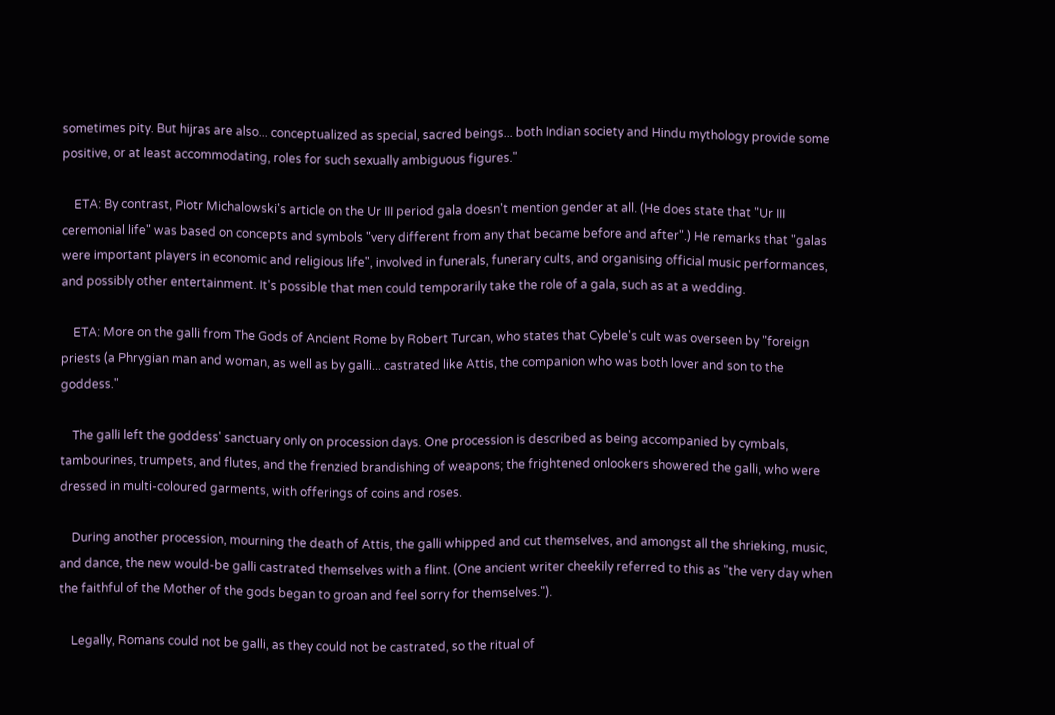sometimes pity. But hijras are also... conceptualized as special, sacred beings... both Indian society and Hindu mythology provide some positive, or at least accommodating, roles for such sexually ambiguous figures."

    ETA: By contrast, Piotr Michalowski's article on the Ur III period gala doesn't mention gender at all. (He does state that "Ur III ceremonial life" was based on concepts and symbols "very different from any that became before and after".) He remarks that "galas were important players in economic and religious life", involved in funerals, funerary cults, and organising official music performances, and possibly other entertainment. It's possible that men could temporarily take the role of a gala, such as at a wedding.

    ETA: More on the galli from The Gods of Ancient Rome by Robert Turcan, who states that Cybele's cult was overseen by "foreign priests (a Phrygian man and woman, as well as by galli... castrated like Attis, the companion who was both lover and son to the goddess."

    The galli left the goddess' sanctuary only on procession days. One procession is described as being accompanied by cymbals, tambourines, trumpets, and flutes, and the frenzied brandishing of weapons; the frightened onlookers showered the galli, who were dressed in multi-coloured garments, with offerings of coins and roses.

    During another procession, mourning the death of Attis, the galli whipped and cut themselves, and amongst all the shrieking, music, and dance, the new would-be galli castrated themselves with a flint. (One ancient writer cheekily referred to this as "the very day when the faithful of the Mother of the gods began to groan and feel sorry for themselves.").

    Legally, Romans could not be galli, as they could not be castrated, so the ritual of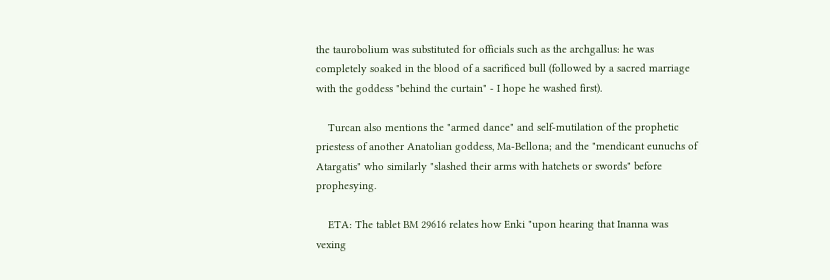the taurobolium was substituted for officials such as the archgallus: he was completely soaked in the blood of a sacrificed bull (followed by a sacred marriage with the goddess "behind the curtain" - I hope he washed first).

    Turcan also mentions the "armed dance" and self-mutilation of the prophetic priestess of another Anatolian goddess, Ma-Bellona; and the "mendicant eunuchs of Atargatis" who similarly "slashed their arms with hatchets or swords" before prophesying.

    ETA: The tablet BM 29616 relates how Enki "upon hearing that Inanna was vexing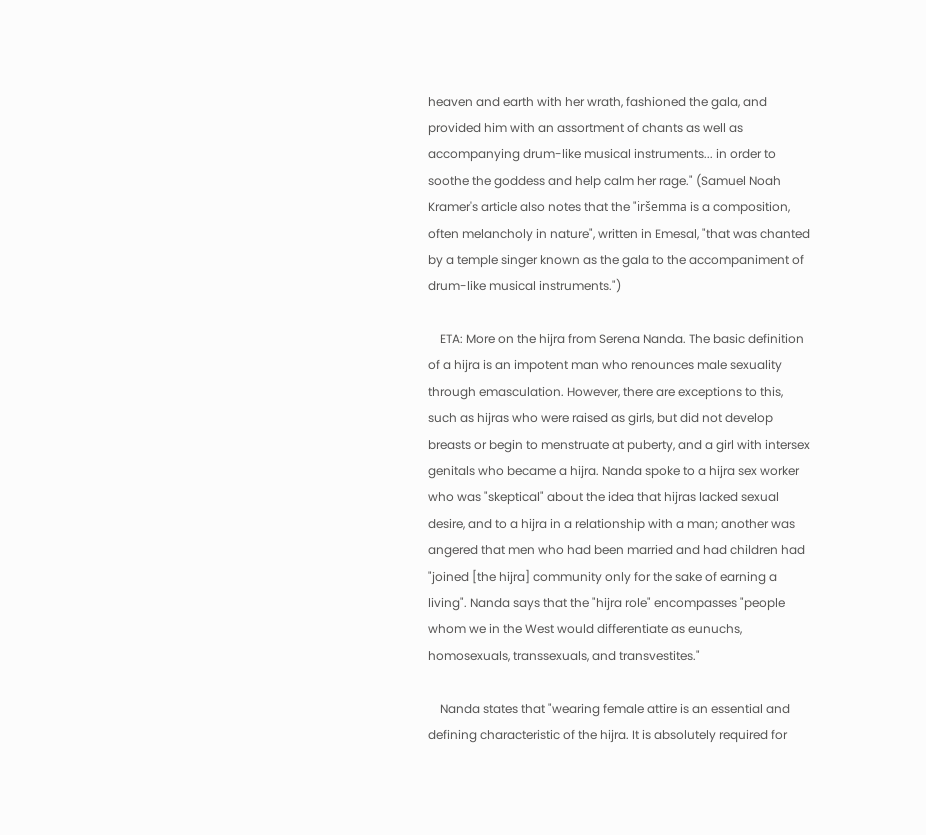heaven and earth with her wrath, fashioned the gala, and provided him with an assortment of chants as well as accompanying drum-like musical instruments... in order to soothe the goddess and help calm her rage." (Samuel Noah Kramer's article also notes that the "iršemma is a composition, often melancholy in nature", written in Emesal, "that was chanted by a temple singer known as the gala to the accompaniment of drum-like musical instruments.")

    ETA: More on the hijra from Serena Nanda. The basic definition of a hijra is an impotent man who renounces male sexuality through emasculation. However, there are exceptions to this, such as hijras who were raised as girls, but did not develop breasts or begin to menstruate at puberty, and a girl with intersex genitals who became a hijra. Nanda spoke to a hijra sex worker who was "skeptical" about the idea that hijras lacked sexual desire, and to a hijra in a relationship with a man; another was angered that men who had been married and had children had "joined [the hijra] community only for the sake of earning a living". Nanda says that the "hijra role" encompasses "people whom we in the West would differentiate as eunuchs, homosexuals, transsexuals, and transvestites."

    Nanda states that "wearing female attire is an essential and defining characteristic of the hijra. It is absolutely required for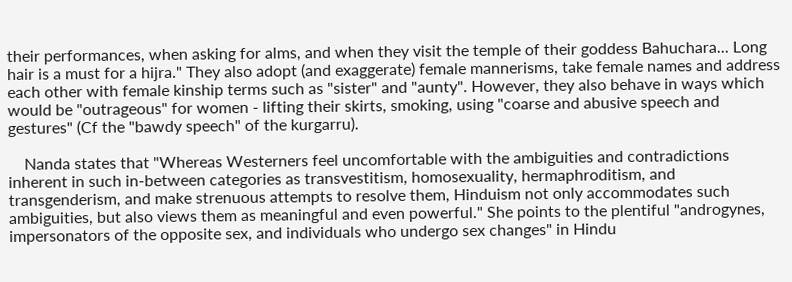their performances, when asking for alms, and when they visit the temple of their goddess Bahuchara... Long hair is a must for a hijra." They also adopt (and exaggerate) female mannerisms, take female names and address each other with female kinship terms such as "sister" and "aunty". However, they also behave in ways which would be "outrageous" for women - lifting their skirts, smoking, using "coarse and abusive speech and gestures" (Cf the "bawdy speech" of the kurgarru).

    Nanda states that "Whereas Westerners feel uncomfortable with the ambiguities and contradictions inherent in such in-between categories as transvestitism, homosexuality, hermaphroditism, and transgenderism, and make strenuous attempts to resolve them, Hinduism not only accommodates such ambiguities, but also views them as meaningful and even powerful." She points to the plentiful "androgynes, impersonators of the opposite sex, and individuals who undergo sex changes" in Hindu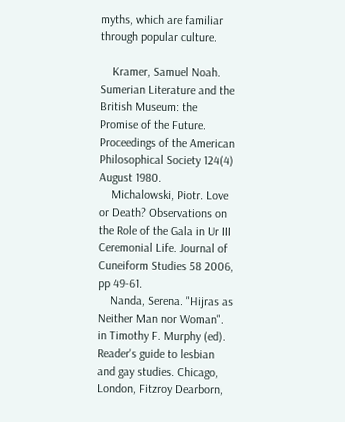myths, which are familiar through popular culture.

    Kramer, Samuel Noah. Sumerian Literature and the British Museum: the Promise of the Future. Proceedings of the American Philosophical Society 124(4) August 1980.
    Michalowski, Piotr. Love or Death? Observations on the Role of the Gala in Ur III Ceremonial Life. Journal of Cuneiform Studies 58 2006, pp 49-61.
    Nanda, Serena. "Hijras as Neither Man nor Woman". in Timothy F. Murphy (ed). Reader's guide to lesbian and gay studies. Chicago, London, Fitzroy Dearborn,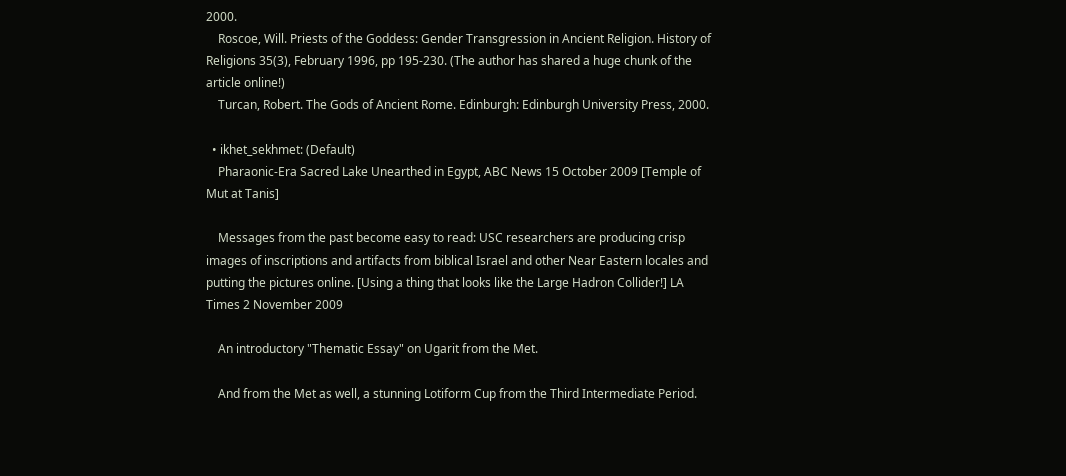2000.
    Roscoe, Will. Priests of the Goddess: Gender Transgression in Ancient Religion. History of Religions 35(3), February 1996, pp 195-230. (The author has shared a huge chunk of the article online!)
    Turcan, Robert. The Gods of Ancient Rome. Edinburgh: Edinburgh University Press, 2000.

  • ikhet_sekhmet: (Default)
    Pharaonic-Era Sacred Lake Unearthed in Egypt, ABC News 15 October 2009 [Temple of Mut at Tanis]

    Messages from the past become easy to read: USC researchers are producing crisp images of inscriptions and artifacts from biblical Israel and other Near Eastern locales and putting the pictures online. [Using a thing that looks like the Large Hadron Collider!] LA Times 2 November 2009

    An introductory "Thematic Essay" on Ugarit from the Met.

    And from the Met as well, a stunning Lotiform Cup from the Third Intermediate Period.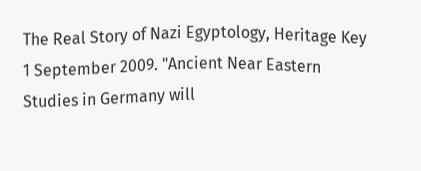The Real Story of Nazi Egyptology, Heritage Key 1 September 2009. "Ancient Near Eastern Studies in Germany will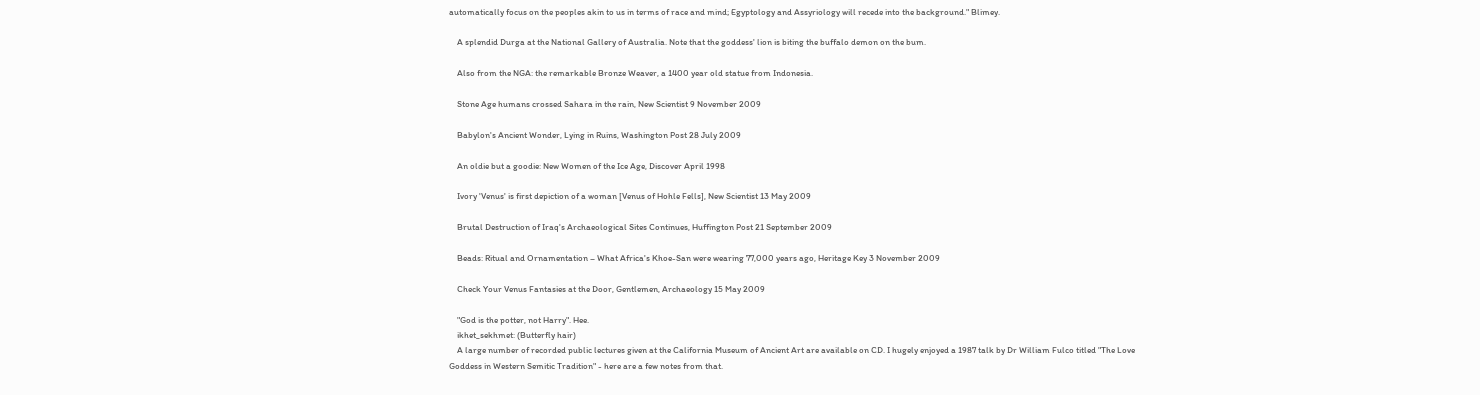automatically focus on the peoples akin to us in terms of race and mind; Egyptology and Assyriology will recede into the background." Blimey.

    A splendid Durga at the National Gallery of Australia. Note that the goddess' lion is biting the buffalo demon on the bum.

    Also from the NGA: the remarkable Bronze Weaver, a 1400 year old statue from Indonesia.

    Stone Age humans crossed Sahara in the rain, New Scientist 9 November 2009

    Babylon's Ancient Wonder, Lying in Ruins, Washington Post 28 July 2009

    An oldie but a goodie: New Women of the Ice Age, Discover April 1998

    Ivory 'Venus' is first depiction of a woman [Venus of Hohle Fells], New Scientist 13 May 2009

    Brutal Destruction of Iraq's Archaeological Sites Continues, Huffington Post 21 September 2009

    Beads: Ritual and Ornamentation – What Africa's Khoe-San were wearing 77,000 years ago, Heritage Key 3 November 2009

    Check Your Venus Fantasies at the Door, Gentlemen, Archaeology 15 May 2009

    "God is the potter, not Harry". Hee.
    ikhet_sekhmet: (Butterfly hair)
    A large number of recorded public lectures given at the California Museum of Ancient Art are available on CD. I hugely enjoyed a 1987 talk by Dr William Fulco titled "The Love Goddess in Western Semitic Tradition" - here are a few notes from that.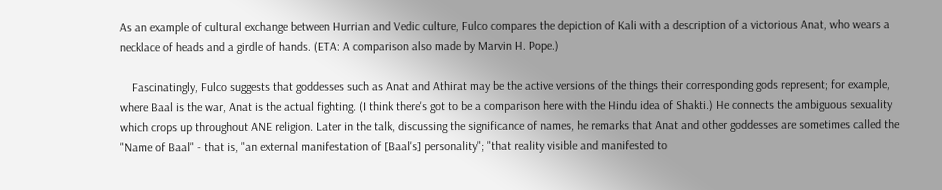As an example of cultural exchange between Hurrian and Vedic culture, Fulco compares the depiction of Kali with a description of a victorious Anat, who wears a necklace of heads and a girdle of hands. (ETA: A comparison also made by Marvin H. Pope.)

    Fascinatingly, Fulco suggests that goddesses such as Anat and Athirat may be the active versions of the things their corresponding gods represent; for example, where Baal is the war, Anat is the actual fighting. (I think there's got to be a comparison here with the Hindu idea of Shakti.) He connects the ambiguous sexuality which crops up throughout ANE religion. Later in the talk, discussing the significance of names, he remarks that Anat and other goddesses are sometimes called the "Name of Baal" - that is, "an external manifestation of [Baal's] personality"; "that reality visible and manifested to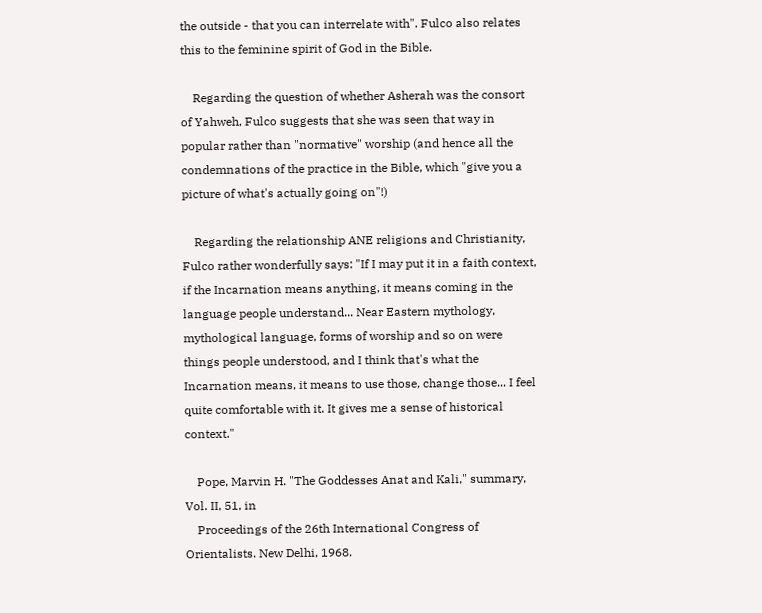the outside - that you can interrelate with". Fulco also relates this to the feminine spirit of God in the Bible.

    Regarding the question of whether Asherah was the consort of Yahweh, Fulco suggests that she was seen that way in popular rather than "normative" worship (and hence all the condemnations of the practice in the Bible, which "give you a picture of what's actually going on"!)

    Regarding the relationship ANE religions and Christianity, Fulco rather wonderfully says: "If I may put it in a faith context, if the Incarnation means anything, it means coming in the language people understand... Near Eastern mythology, mythological language, forms of worship and so on were things people understood, and I think that's what the Incarnation means, it means to use those, change those... I feel quite comfortable with it. It gives me a sense of historical context."

    Pope, Marvin H. "The Goddesses Anat and Kali," summary, Vol. II, 51, in
    Proceedings of the 26th International Congress of Orientalists. New Delhi, 1968.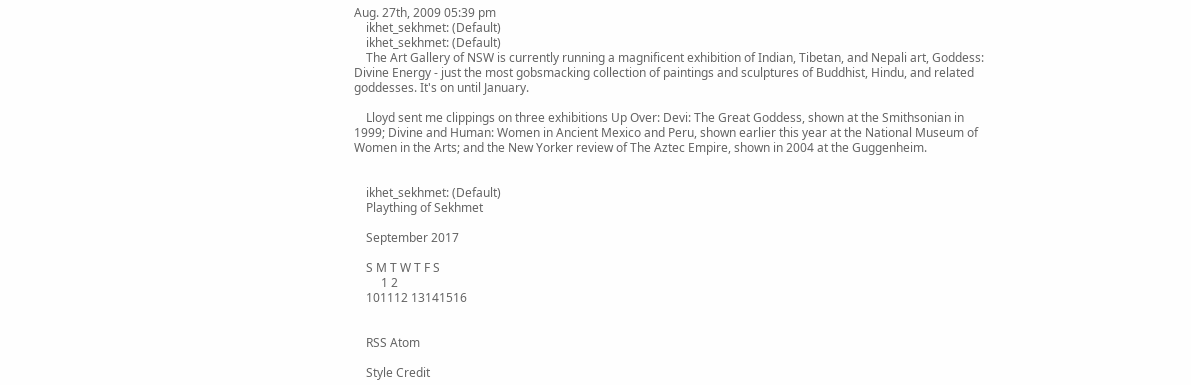Aug. 27th, 2009 05:39 pm
    ikhet_sekhmet: (Default)
    ikhet_sekhmet: (Default)
    The Art Gallery of NSW is currently running a magnificent exhibition of Indian, Tibetan, and Nepali art, Goddess: Divine Energy - just the most gobsmacking collection of paintings and sculptures of Buddhist, Hindu, and related goddesses. It's on until January.

    Lloyd sent me clippings on three exhibitions Up Over: Devi: The Great Goddess, shown at the Smithsonian in 1999; Divine and Human: Women in Ancient Mexico and Peru, shown earlier this year at the National Museum of Women in the Arts; and the New Yorker review of The Aztec Empire, shown in 2004 at the Guggenheim.


    ikhet_sekhmet: (Default)
    Plaything of Sekhmet

    September 2017

    S M T W T F S
         1 2
    101112 13141516


    RSS Atom

    Style Credit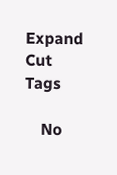Expand Cut Tags

    No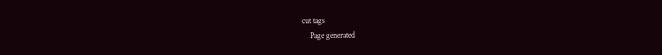cut tags
    Page generated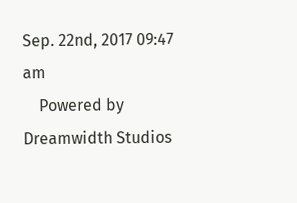Sep. 22nd, 2017 09:47 am
    Powered by Dreamwidth Studios